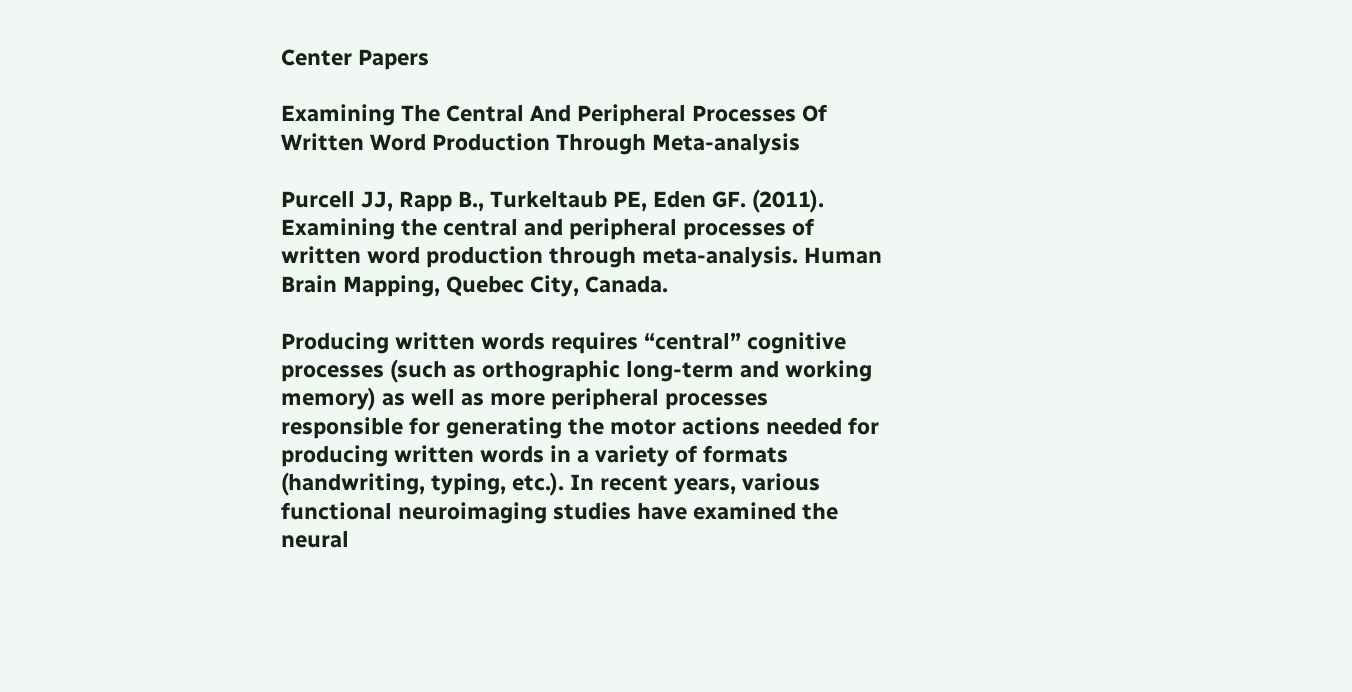Center Papers

Examining The Central And Peripheral Processes Of Written Word Production Through Meta-analysis

Purcell JJ, Rapp B., Turkeltaub PE, Eden GF. (2011). Examining the central and peripheral processes of written word production through meta-analysis. Human Brain Mapping, Quebec City, Canada.

Producing written words requires “central” cognitive processes (such as orthographic long-term and working memory) as well as more peripheral processes responsible for generating the motor actions needed for producing written words in a variety of formats (handwriting, typing, etc.). In recent years, various functional neuroimaging studies have examined the neural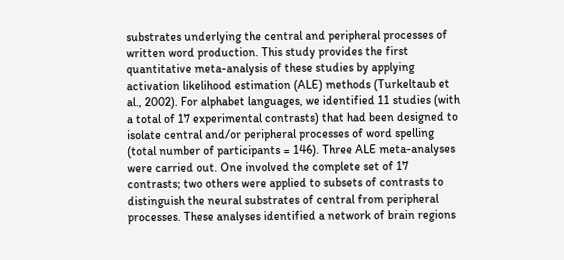substrates underlying the central and peripheral processes of written word production. This study provides the first quantitative meta-analysis of these studies by applying activation likelihood estimation (ALE) methods (Turkeltaub et al., 2002). For alphabet languages, we identified 11 studies (with a total of 17 experimental contrasts) that had been designed to isolate central and/or peripheral processes of word spelling (total number of participants = 146). Three ALE meta-analyses were carried out. One involved the complete set of 17 contrasts; two others were applied to subsets of contrasts to distinguish the neural substrates of central from peripheral processes. These analyses identified a network of brain regions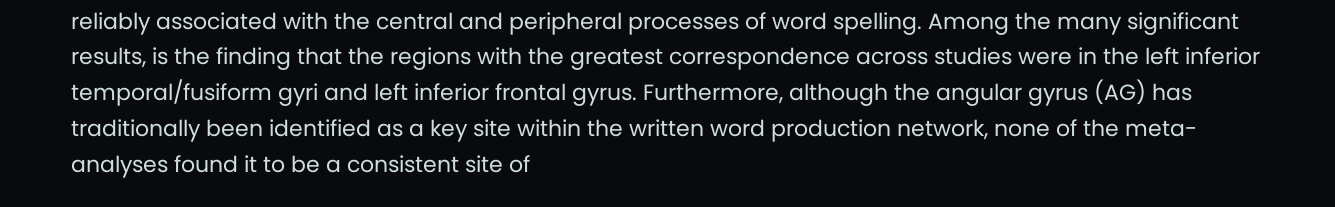reliably associated with the central and peripheral processes of word spelling. Among the many significant results, is the finding that the regions with the greatest correspondence across studies were in the left inferior temporal/fusiform gyri and left inferior frontal gyrus. Furthermore, although the angular gyrus (AG) has traditionally been identified as a key site within the written word production network, none of the meta-analyses found it to be a consistent site of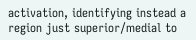activation, identifying instead a region just superior/medial to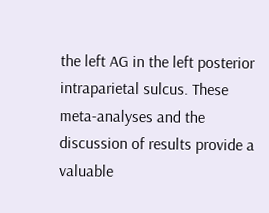the left AG in the left posterior intraparietal sulcus. These meta-analyses and the discussion of results provide a valuable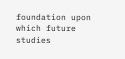foundation upon which future studies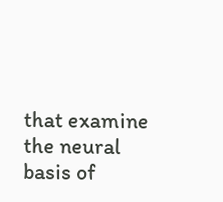that examine the neural basis of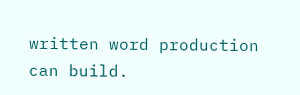written word production can build.